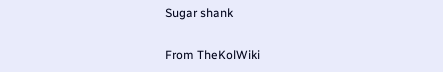Sugar shank

From TheKolWiki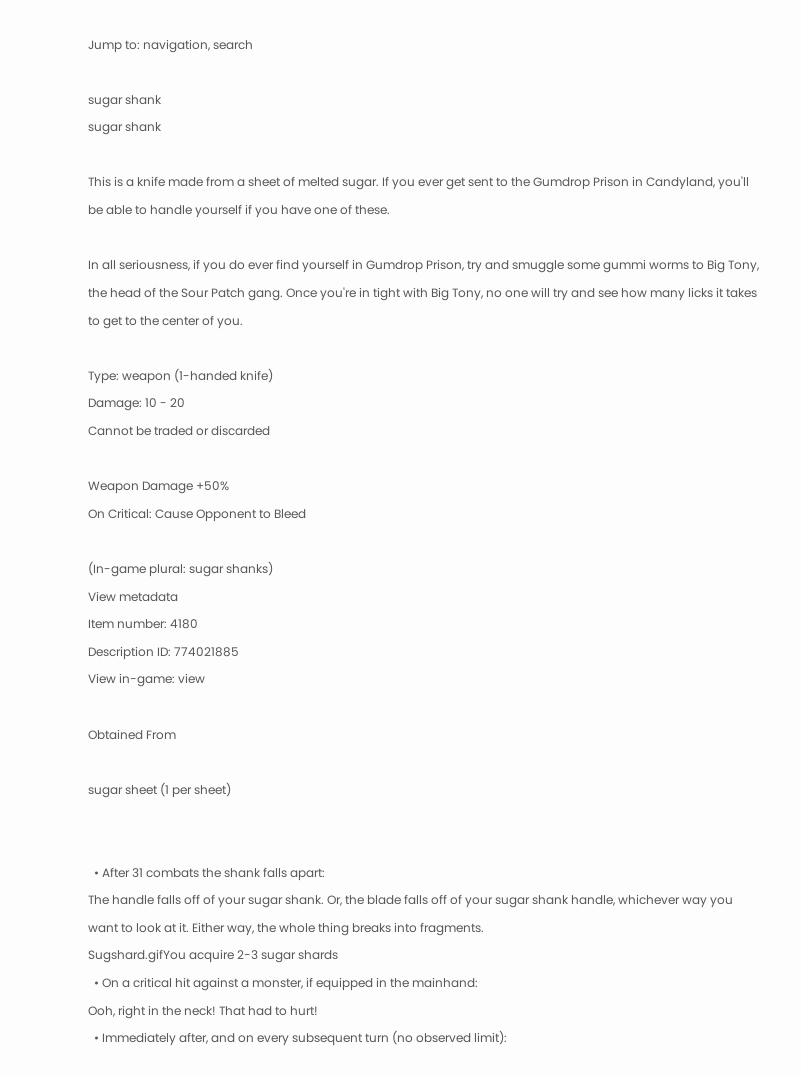Jump to: navigation, search

sugar shank
sugar shank

This is a knife made from a sheet of melted sugar. If you ever get sent to the Gumdrop Prison in Candyland, you'll be able to handle yourself if you have one of these.

In all seriousness, if you do ever find yourself in Gumdrop Prison, try and smuggle some gummi worms to Big Tony, the head of the Sour Patch gang. Once you're in tight with Big Tony, no one will try and see how many licks it takes to get to the center of you.

Type: weapon (1-handed knife)
Damage: 10 - 20
Cannot be traded or discarded

Weapon Damage +50%
On Critical: Cause Opponent to Bleed

(In-game plural: sugar shanks)
View metadata
Item number: 4180
Description ID: 774021885
View in-game: view

Obtained From

sugar sheet (1 per sheet)


  • After 31 combats the shank falls apart:
The handle falls off of your sugar shank. Or, the blade falls off of your sugar shank handle, whichever way you want to look at it. Either way, the whole thing breaks into fragments.
Sugshard.gifYou acquire 2-3 sugar shards
  • On a critical hit against a monster, if equipped in the mainhand:
Ooh, right in the neck! That had to hurt!
  • Immediately after, and on every subsequent turn (no observed limit):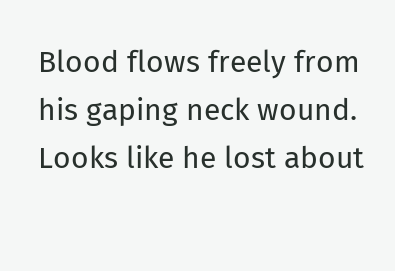Blood flows freely from his gaping neck wound. Looks like he lost about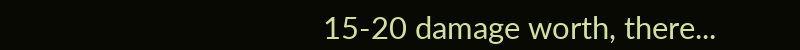15-20 damage worth, there...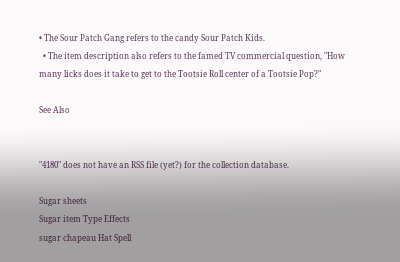• The Sour Patch Gang refers to the candy Sour Patch Kids.
  • The item description also refers to the famed TV commercial question, "How many licks does it take to get to the Tootsie Roll center of a Tootsie Pop?"

See Also


"4180" does not have an RSS file (yet?) for the collection database.

Sugar sheets
Sugar item Type Effects
sugar chapeau Hat Spell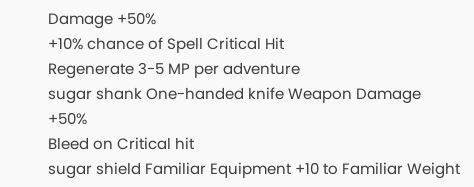Damage +50%
+10% chance of Spell Critical Hit
Regenerate 3-5 MP per adventure
sugar shank One-handed knife Weapon Damage +50%
Bleed on Critical hit
sugar shield Familiar Equipment +10 to Familiar Weight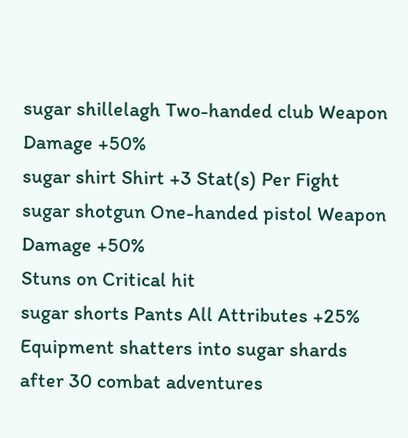sugar shillelagh Two-handed club Weapon Damage +50%
sugar shirt Shirt +3 Stat(s) Per Fight
sugar shotgun One-handed pistol Weapon Damage +50%
Stuns on Critical hit
sugar shorts Pants All Attributes +25%
Equipment shatters into sugar shards after 30 combat adventures